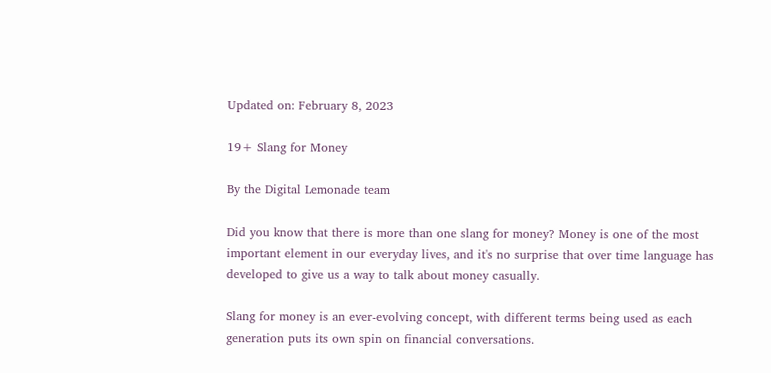Updated on: February 8, 2023

19+ Slang for Money

By the Digital Lemonade team

Did you know that there is more than one slang for money? Money is one of the most important element in our everyday lives, and it's no surprise that over time language has developed to give us a way to talk about money casually.

Slang for money is an ever-evolving concept, with different terms being used as each generation puts its own spin on financial conversations.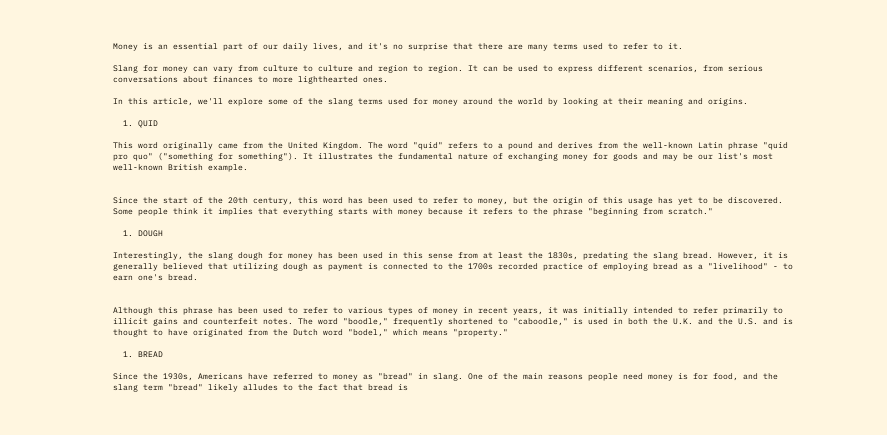Money is an essential part of our daily lives, and it's no surprise that there are many terms used to refer to it.

Slang for money can vary from culture to culture and region to region. It can be used to express different scenarios, from serious conversations about finances to more lighthearted ones.

In this article, we'll explore some of the slang terms used for money around the world by looking at their meaning and origins.

  1. QUID

This word originally came from the United Kingdom. The word "quid" refers to a pound and derives from the well-known Latin phrase "quid pro quo" ("something for something"). It illustrates the fundamental nature of exchanging money for goods and may be our list's most well-known British example.


Since the start of the 20th century, this word has been used to refer to money, but the origin of this usage has yet to be discovered. Some people think it implies that everything starts with money because it refers to the phrase "beginning from scratch."

  1. DOUGH

Interestingly, the slang dough for money has been used in this sense from at least the 1830s, predating the slang bread. However, it is generally believed that utilizing dough as payment is connected to the 1700s recorded practice of employing bread as a "livelihood" - to earn one's bread.


Although this phrase has been used to refer to various types of money in recent years, it was initially intended to refer primarily to illicit gains and counterfeit notes. The word "boodle," frequently shortened to "caboodle," is used in both the U.K. and the U.S. and is thought to have originated from the Dutch word "bodel," which means "property."

  1. BREAD

Since the 1930s, Americans have referred to money as "bread" in slang. One of the main reasons people need money is for food, and the slang term "bread" likely alludes to the fact that bread is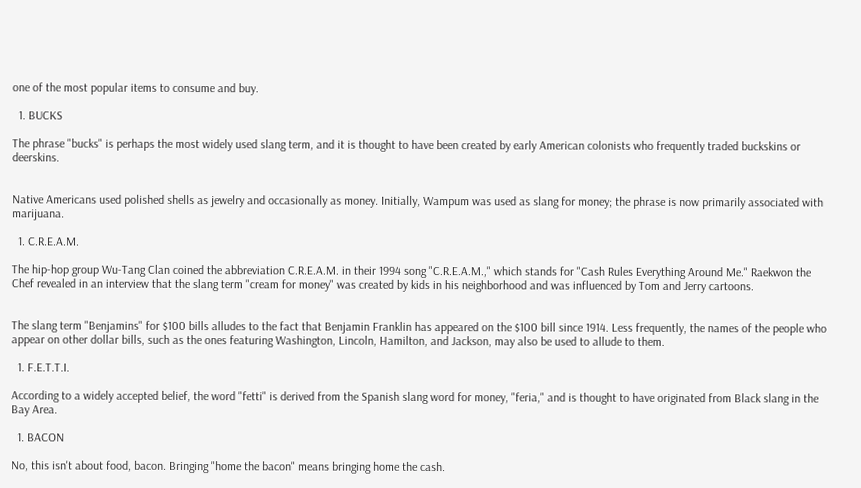one of the most popular items to consume and buy.

  1. BUCKS

The phrase "bucks" is perhaps the most widely used slang term, and it is thought to have been created by early American colonists who frequently traded buckskins or deerskins.


Native Americans used polished shells as jewelry and occasionally as money. Initially, Wampum was used as slang for money; the phrase is now primarily associated with marijuana.

  1. C.R.E.A.M.

The hip-hop group Wu-Tang Clan coined the abbreviation C.R.E.A.M. in their 1994 song "C.R.E.A.M.," which stands for "Cash Rules Everything Around Me." Raekwon the Chef revealed in an interview that the slang term "cream for money" was created by kids in his neighborhood and was influenced by Tom and Jerry cartoons.


The slang term "Benjamins" for $100 bills alludes to the fact that Benjamin Franklin has appeared on the $100 bill since 1914. Less frequently, the names of the people who appear on other dollar bills, such as the ones featuring Washington, Lincoln, Hamilton, and Jackson, may also be used to allude to them.

  1. F.E.T.T.I.

According to a widely accepted belief, the word "fetti" is derived from the Spanish slang word for money, "feria," and is thought to have originated from Black slang in the Bay Area.

  1. BACON

No, this isn't about food, bacon. Bringing "home the bacon" means bringing home the cash.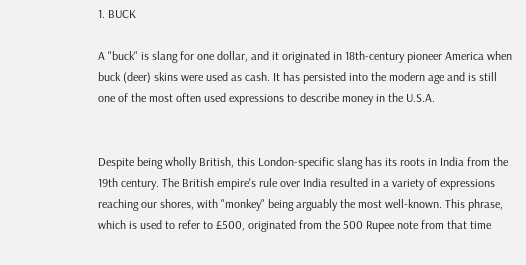1. BUCK

A "buck" is slang for one dollar, and it originated in 18th-century pioneer America when buck (deer) skins were used as cash. It has persisted into the modern age and is still one of the most often used expressions to describe money in the U.S.A.


Despite being wholly British, this London-specific slang has its roots in India from the 19th century. The British empire's rule over India resulted in a variety of expressions reaching our shores, with "monkey" being arguably the most well-known. This phrase, which is used to refer to £500, originated from the 500 Rupee note from that time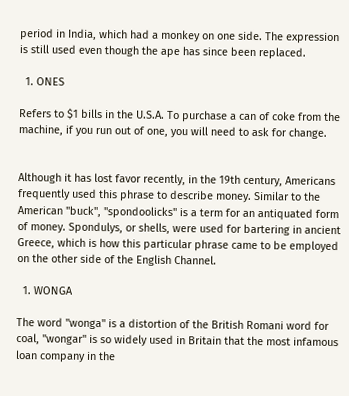period in India, which had a monkey on one side. The expression is still used even though the ape has since been replaced.

  1. ONES

Refers to $1 bills in the U.S.A. To purchase a can of coke from the machine, if you run out of one, you will need to ask for change.


Although it has lost favor recently, in the 19th century, Americans frequently used this phrase to describe money. Similar to the American "buck", "spondoolicks" is a term for an antiquated form of money. Spondulys, or shells, were used for bartering in ancient Greece, which is how this particular phrase came to be employed on the other side of the English Channel.

  1. WONGA

The word "wonga" is a distortion of the British Romani word for coal, "wongar" is so widely used in Britain that the most infamous loan company in the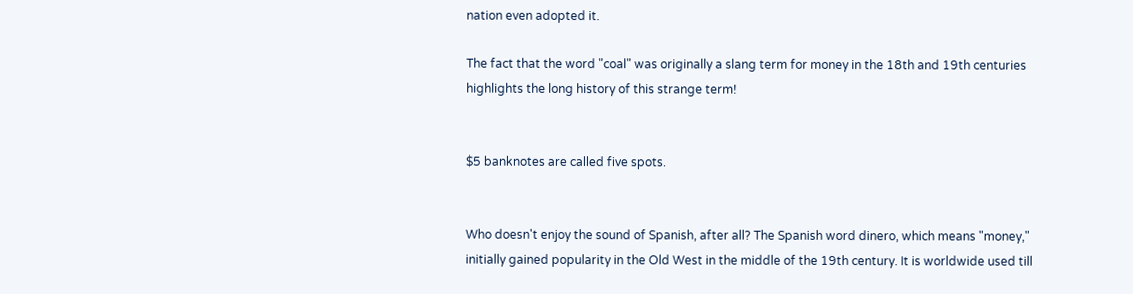nation even adopted it.

The fact that the word "coal" was originally a slang term for money in the 18th and 19th centuries highlights the long history of this strange term!


$5 banknotes are called five spots.


Who doesn't enjoy the sound of Spanish, after all? The Spanish word dinero, which means "money," initially gained popularity in the Old West in the middle of the 19th century. It is worldwide used till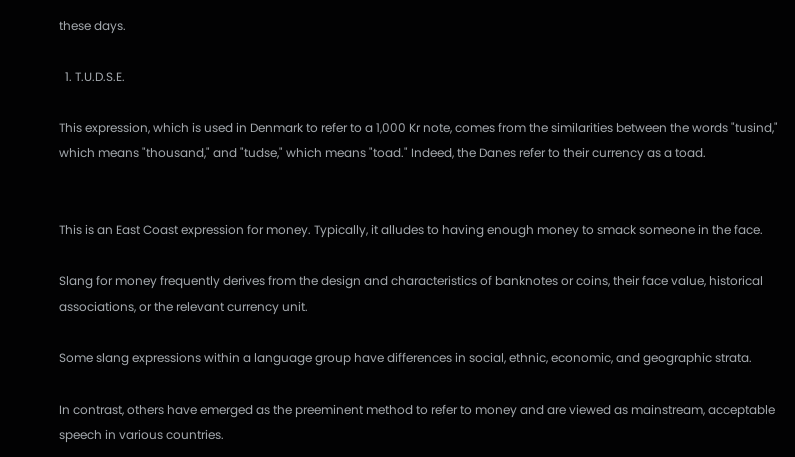these days.

  1. T.U.D.S.E.

This expression, which is used in Denmark to refer to a 1,000 Kr note, comes from the similarities between the words "tusind," which means "thousand," and "tudse," which means "toad." Indeed, the Danes refer to their currency as a toad.


This is an East Coast expression for money. Typically, it alludes to having enough money to smack someone in the face.

Slang for money frequently derives from the design and characteristics of banknotes or coins, their face value, historical associations, or the relevant currency unit.

Some slang expressions within a language group have differences in social, ethnic, economic, and geographic strata.

In contrast, others have emerged as the preeminent method to refer to money and are viewed as mainstream, acceptable speech in various countries.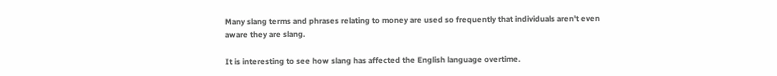Many slang terms and phrases relating to money are used so frequently that individuals aren't even aware they are slang.

It is interesting to see how slang has affected the English language overtime.